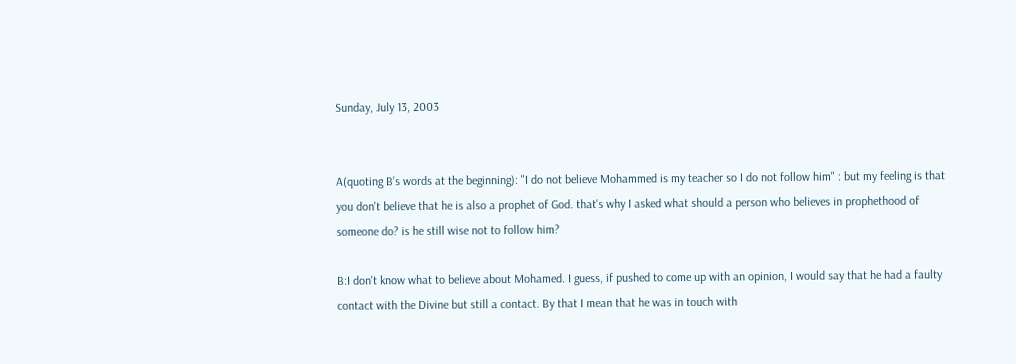Sunday, July 13, 2003


A(quoting B’s words at the beginning): "I do not believe Mohammed is my teacher so I do not follow him" : but my feeling is that you don't believe that he is also a prophet of God. that's why I asked what should a person who believes in prophethood of someone do? is he still wise not to follow him?

B:I don't know what to believe about Mohamed. I guess, if pushed to come up with an opinion, I would say that he had a faulty contact with the Divine but still a contact. By that I mean that he was in touch with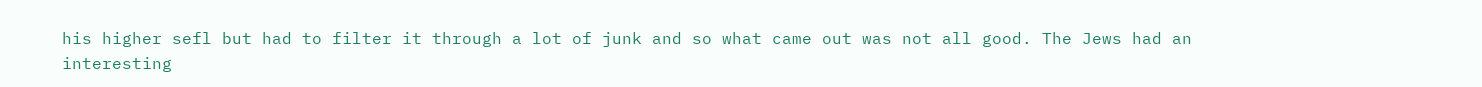his higher sefl but had to filter it through a lot of junk and so what came out was not all good. The Jews had an interesting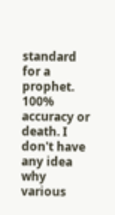standard for a prophet. 100% accuracy or death. I don't have any idea why various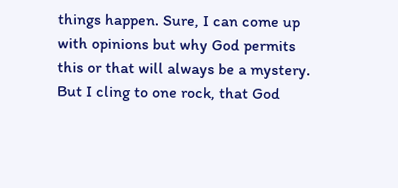things happen. Sure, I can come up with opinions but why God permits this or that will always be a mystery. But I cling to one rock, that God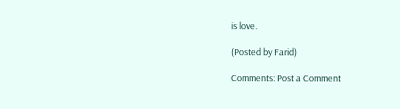is love.

(Posted by Farid)

Comments: Post a Comment